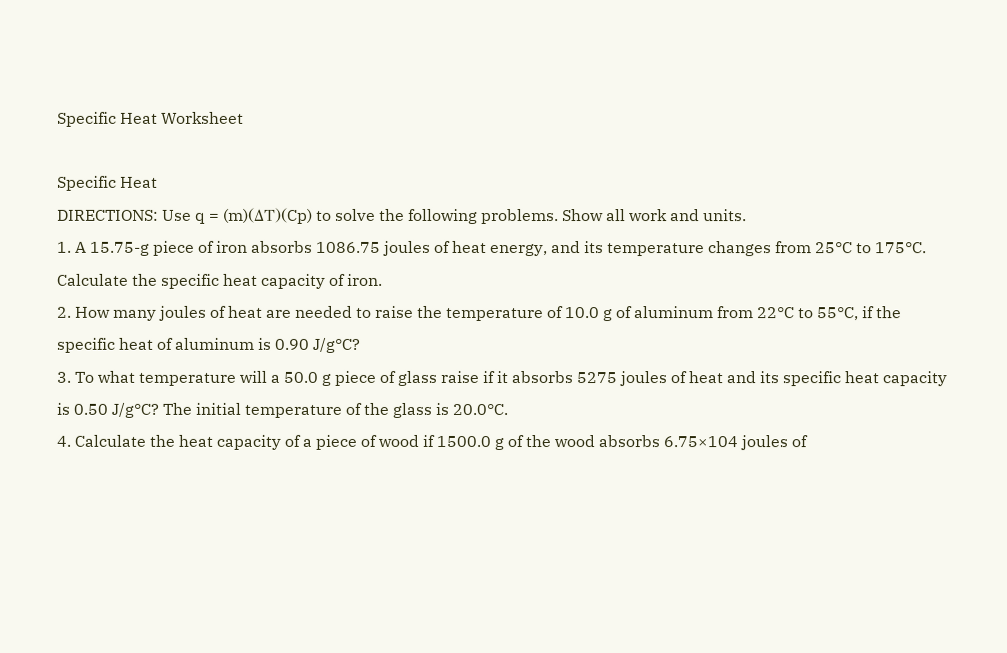Specific Heat Worksheet

Specific Heat
DIRECTIONS: Use q = (m)(ΔT)(Cp) to solve the following problems. Show all work and units.
1. A 15.75-g piece of iron absorbs 1086.75 joules of heat energy, and its temperature changes from 25°C to 175°C.
Calculate the specific heat capacity of iron.
2. How many joules of heat are needed to raise the temperature of 10.0 g of aluminum from 22°C to 55°C, if the
specific heat of aluminum is 0.90 J/g°C?
3. To what temperature will a 50.0 g piece of glass raise if it absorbs 5275 joules of heat and its specific heat capacity
is 0.50 J/g°C? The initial temperature of the glass is 20.0°C.
4. Calculate the heat capacity of a piece of wood if 1500.0 g of the wood absorbs 6.75×104 joules of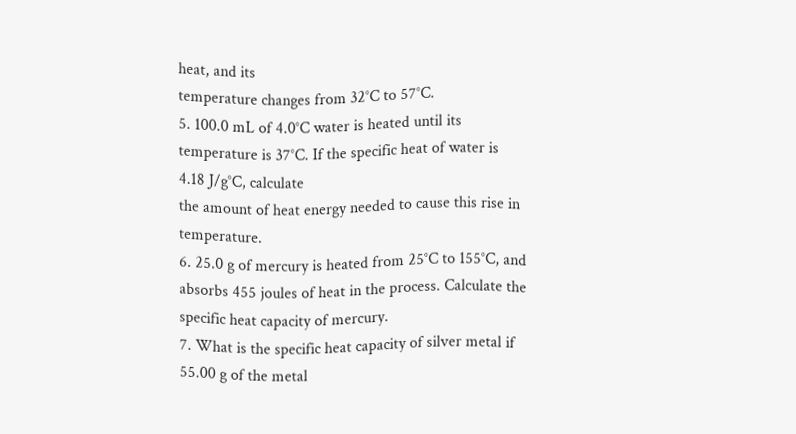heat, and its
temperature changes from 32°C to 57°C.
5. 100.0 mL of 4.0°C water is heated until its temperature is 37°C. If the specific heat of water is 4.18 J/g°C, calculate
the amount of heat energy needed to cause this rise in temperature.
6. 25.0 g of mercury is heated from 25°C to 155°C, and absorbs 455 joules of heat in the process. Calculate the
specific heat capacity of mercury.
7. What is the specific heat capacity of silver metal if 55.00 g of the metal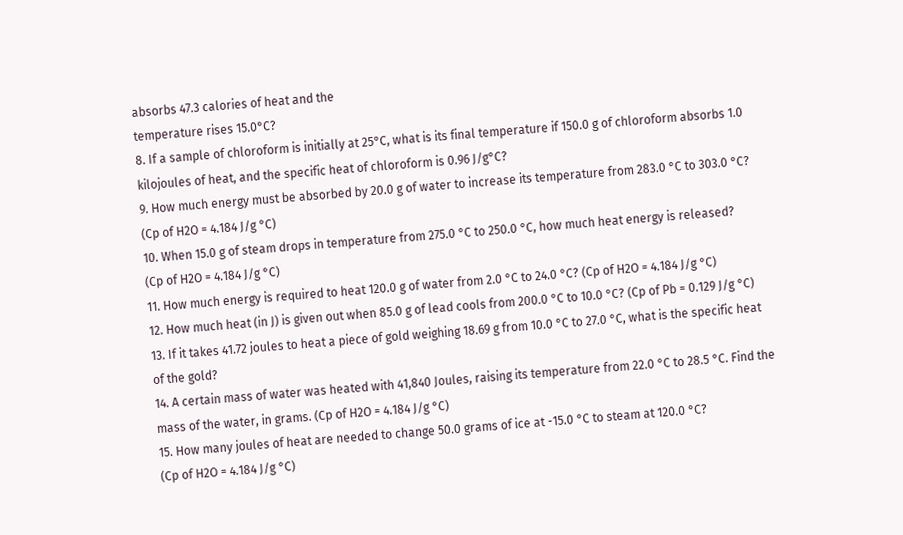absorbs 47.3 calories of heat and the
temperature rises 15.0°C?
8. If a sample of chloroform is initially at 25°C, what is its final temperature if 150.0 g of chloroform absorbs 1.0
kilojoules of heat, and the specific heat of chloroform is 0.96 J/g°C?
9. How much energy must be absorbed by 20.0 g of water to increase its temperature from 283.0 °C to 303.0 °C?
(Cp of H2O = 4.184 J/g °C)
10. When 15.0 g of steam drops in temperature from 275.0 °C to 250.0 °C, how much heat energy is released?
(Cp of H2O = 4.184 J/g °C)
11. How much energy is required to heat 120.0 g of water from 2.0 °C to 24.0 °C? (Cp of H2O = 4.184 J/g °C)
12. How much heat (in J) is given out when 85.0 g of lead cools from 200.0 °C to 10.0 °C? (Cp of Pb = 0.129 J/g °C)
13. If it takes 41.72 joules to heat a piece of gold weighing 18.69 g from 10.0 °C to 27.0 °C, what is the specific heat
of the gold?
14. A certain mass of water was heated with 41,840 Joules, raising its temperature from 22.0 °C to 28.5 °C. Find the
mass of the water, in grams. (Cp of H2O = 4.184 J/g °C)
15. How many joules of heat are needed to change 50.0 grams of ice at -15.0 °C to steam at 120.0 °C?
(Cp of H2O = 4.184 J/g °C)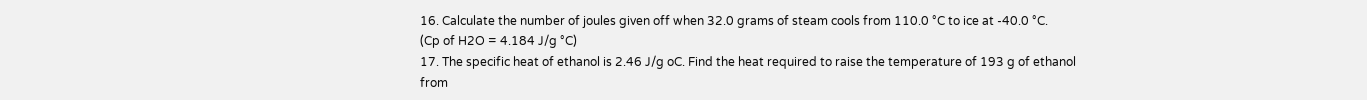16. Calculate the number of joules given off when 32.0 grams of steam cools from 110.0 °C to ice at -40.0 °C.
(Cp of H2O = 4.184 J/g °C)
17. The specific heat of ethanol is 2.46 J/g oC. Find the heat required to raise the temperature of 193 g of ethanol
from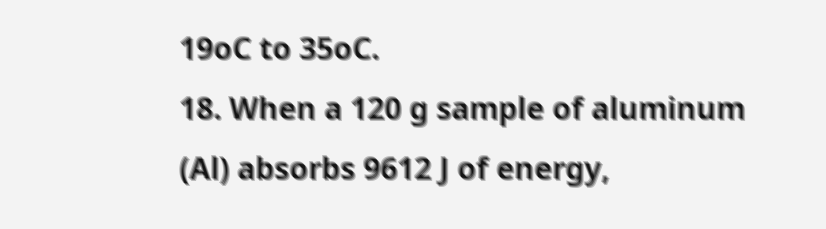19oC to 35oC.
18. When a 120 g sample of aluminum (Al) absorbs 9612 J of energy,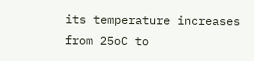its temperature increases from 25oC to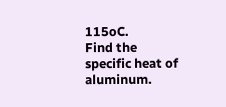115oC.
Find the specific heat of aluminum.